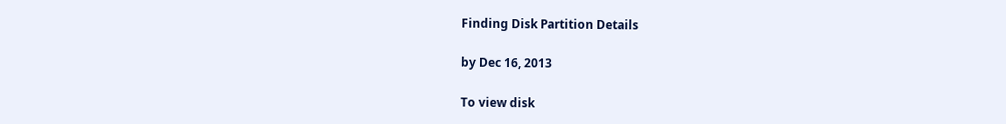Finding Disk Partition Details

by Dec 16, 2013

To view disk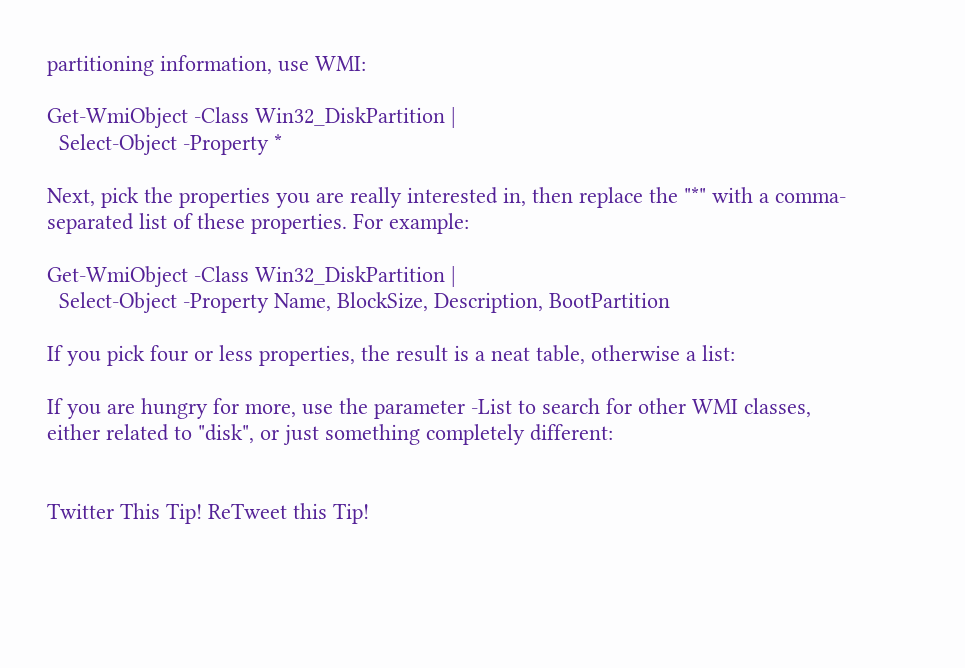partitioning information, use WMI:

Get-WmiObject -Class Win32_DiskPartition |
  Select-Object -Property *

Next, pick the properties you are really interested in, then replace the "*" with a comma-separated list of these properties. For example:

Get-WmiObject -Class Win32_DiskPartition |
  Select-Object -Property Name, BlockSize, Description, BootPartition

If you pick four or less properties, the result is a neat table, otherwise a list:

If you are hungry for more, use the parameter -List to search for other WMI classes, either related to "disk", or just something completely different:


Twitter This Tip! ReTweet this Tip!